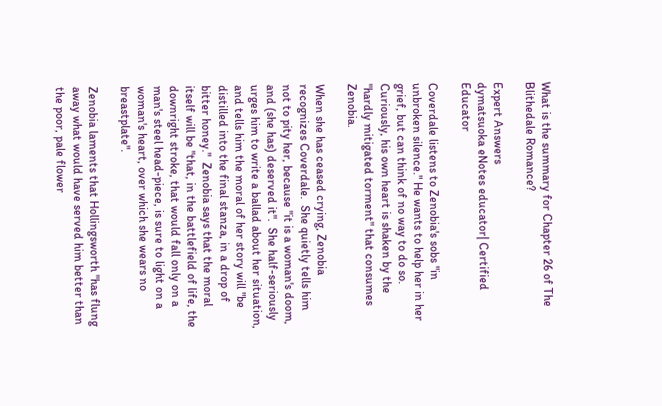What is the summary for Chapter 26 of The Blithedale Romance?

Expert Answers
dymatsuoka eNotes educator| Certified Educator

Coverdale listens to Zenobia's sobs "in unbroken silence." He wants to help her in her grief, but can think of no way to do so.  Curiously, his own heart is shaken by the "hardly mitigated torment" that consumes Zenobia.

When she has ceased crying, Zenobia recognizes Coverdale.  She quietly tells him not to pity her, because "it is a woman's doom, and (she has) deserved it".  She half-seriously urges him to write a ballad about her situation, and tells him the moral of her story will "be distilled into the final stanza, in a drop of bitter honey."  Zenobia says that the moral itself will be "that, in the battlefield of life, the downright stroke, that would fall only on a man's steel head-piece, is sure to light on a woman's heart, over which she wears no breastplate".

Zenobia laments that Hollingsworth "has flung away what would have served him better than the poor, pale flower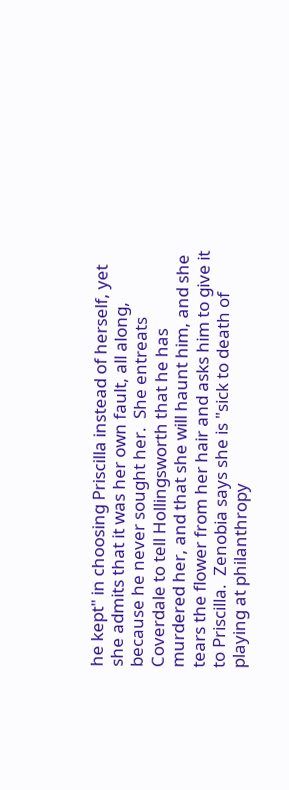he kept" in choosing Priscilla instead of herself, yet she admits that it was her own fault, all along, because he never sought her.  She entreats Coverdale to tell Hollingsworth that he has murdered her, and that she will haunt him, and she tears the flower from her hair and asks him to give it to Priscilla.  Zenobia says she is "sick to death of playing at philanthropy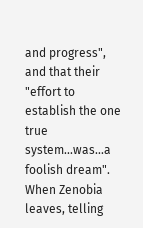and progress", and that their "effort to establish the one true system...was...a foolish dream".  When Zenobia leaves, telling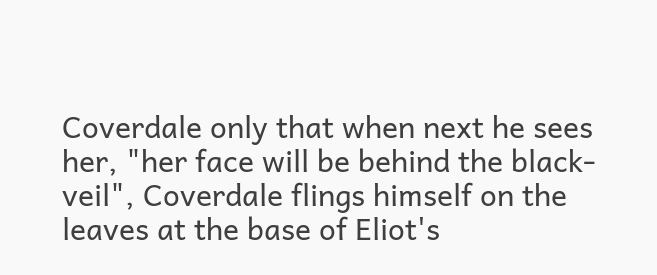Coverdale only that when next he sees her, "her face will be behind the black-veil", Coverdale flings himself on the leaves at the base of Eliot's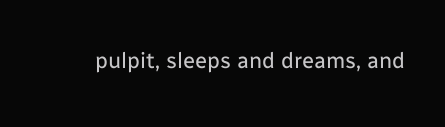pulpit, sleeps and dreams, and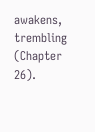awakens, trembling (Chapter 26).